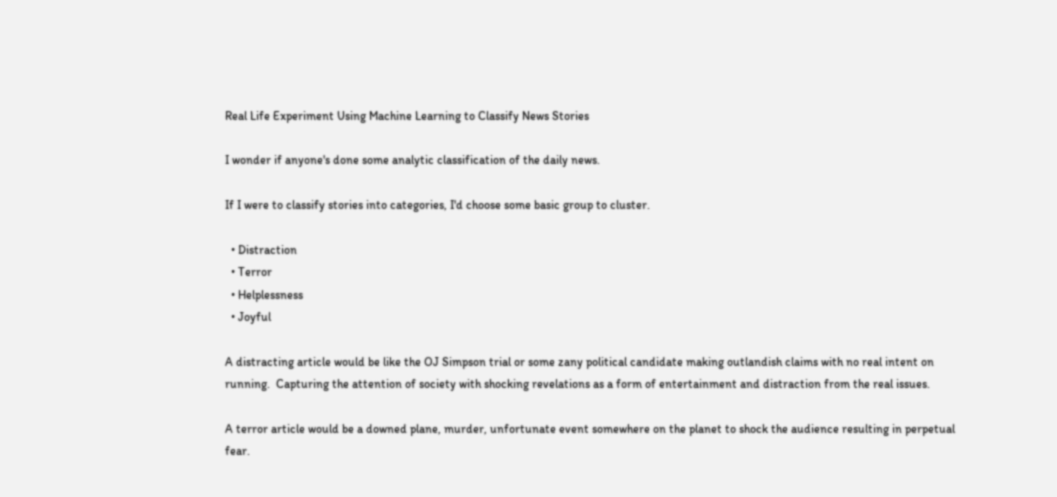Real Life Experiment Using Machine Learning to Classify News Stories

I wonder if anyone's done some analytic classification of the daily news.

If I were to classify stories into categories, I'd choose some basic group to cluster.

  • Distraction
  • Terror
  • Helplessness
  • Joyful

A distracting article would be like the OJ Simpson trial or some zany political candidate making outlandish claims with no real intent on running.  Capturing the attention of society with shocking revelations as a form of entertainment and distraction from the real issues.

A terror article would be a downed plane, murder, unfortunate event somewhere on the planet to shock the audience resulting in perpetual fear.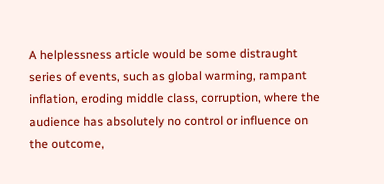A helplessness article would be some distraught series of events, such as global warming, rampant inflation, eroding middle class, corruption, where the audience has absolutely no control or influence on the outcome,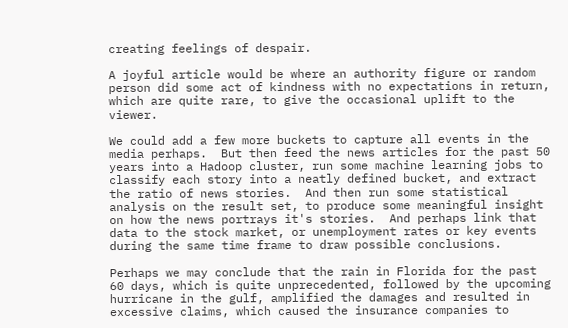creating feelings of despair.

A joyful article would be where an authority figure or random person did some act of kindness with no expectations in return, which are quite rare, to give the occasional uplift to the viewer.

We could add a few more buckets to capture all events in the media perhaps.  But then feed the news articles for the past 50 years into a Hadoop cluster, run some machine learning jobs to classify each story into a neatly defined bucket, and extract the ratio of news stories.  And then run some statistical analysis on the result set, to produce some meaningful insight on how the news portrays it's stories.  And perhaps link that data to the stock market, or unemployment rates or key events during the same time frame to draw possible conclusions.

Perhaps we may conclude that the rain in Florida for the past 60 days, which is quite unprecedented, followed by the upcoming hurricane in the gulf, amplified the damages and resulted in excessive claims, which caused the insurance companies to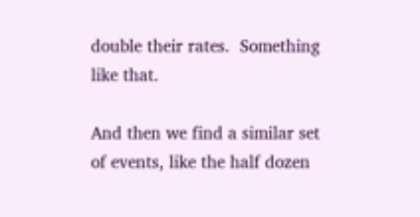double their rates.  Something like that.

And then we find a similar set of events, like the half dozen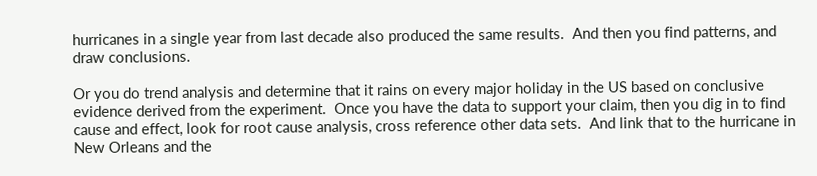hurricanes in a single year from last decade also produced the same results.  And then you find patterns, and draw conclusions.

Or you do trend analysis and determine that it rains on every major holiday in the US based on conclusive evidence derived from the experiment.  Once you have the data to support your claim, then you dig in to find cause and effect, look for root cause analysis, cross reference other data sets.  And link that to the hurricane in New Orleans and the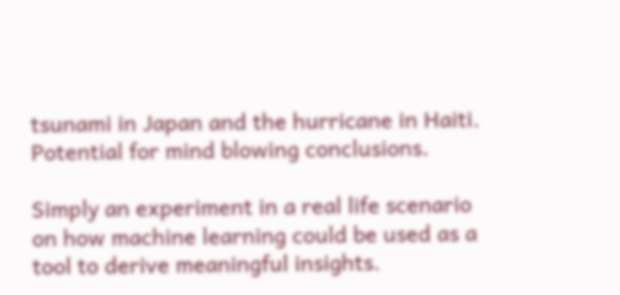tsunami in Japan and the hurricane in Haiti.  Potential for mind blowing conclusions.

Simply an experiment in a real life scenario on how machine learning could be used as a tool to derive meaningful insights.